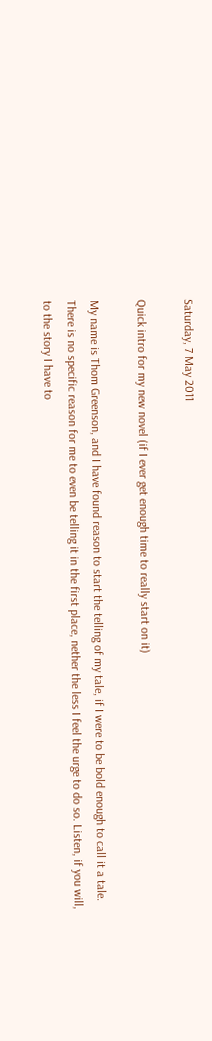Saturday, 7 May 2011

Quick intro for my new novel (if I ever get enough time to really start on it)

My name is Thom Greenson, and I have found reason to start the telling of my tale, if I were to be bold enough to call it a tale. There is no specific reason for me to even be telling it in the first place, nether the less I feel the urge to do so. Listen, if you will, to the story I have to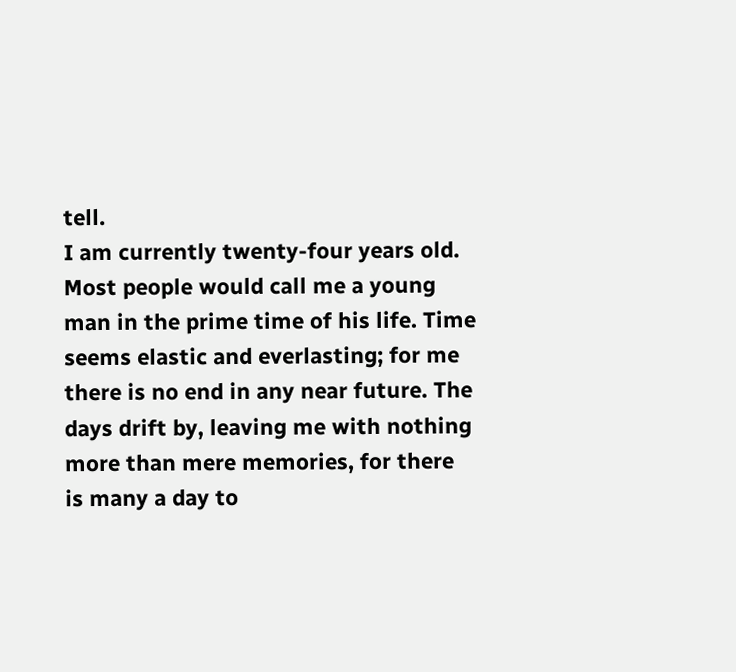tell.
I am currently twenty-four years old. Most people would call me a young man in the prime time of his life. Time seems elastic and everlasting; for me there is no end in any near future. The days drift by, leaving me with nothing more than mere memories, for there is many a day to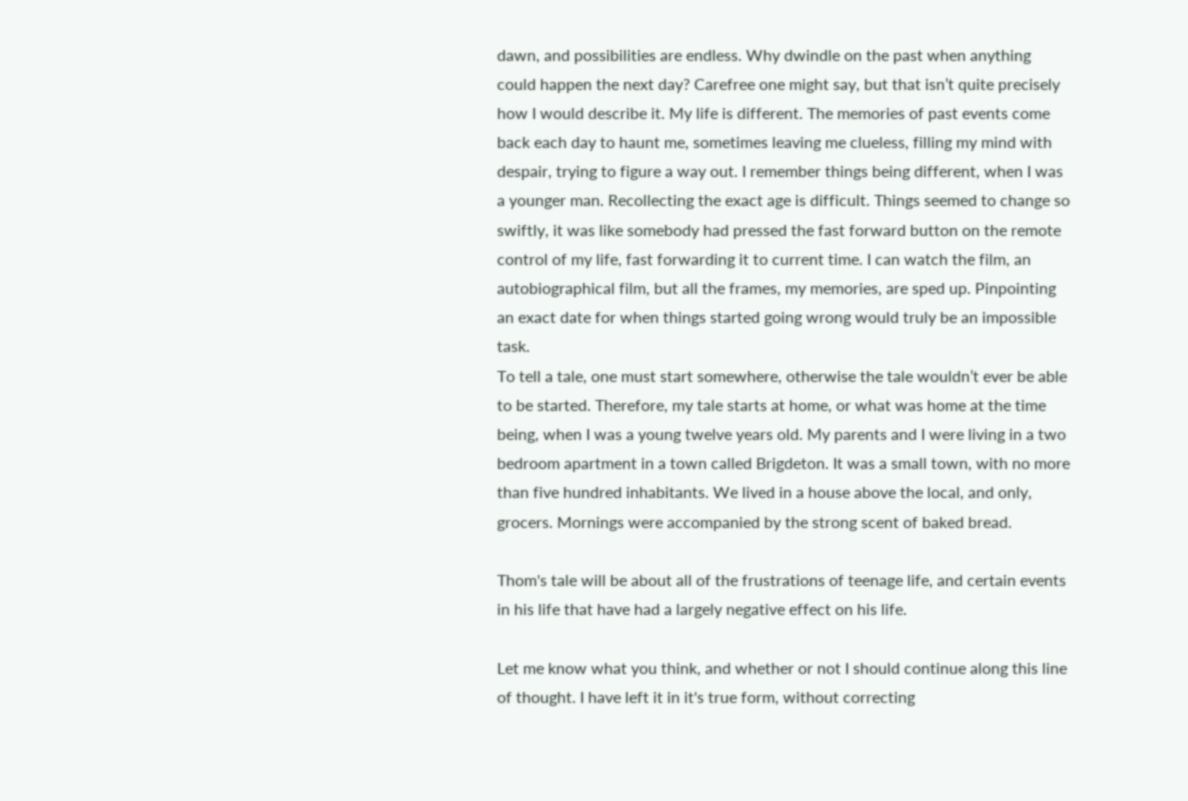dawn, and possibilities are endless. Why dwindle on the past when anything could happen the next day? Carefree one might say, but that isn’t quite precisely how I would describe it. My life is different. The memories of past events come back each day to haunt me, sometimes leaving me clueless, filling my mind with despair, trying to figure a way out. I remember things being different, when I was a younger man. Recollecting the exact age is difficult. Things seemed to change so swiftly, it was like somebody had pressed the fast forward button on the remote control of my life, fast forwarding it to current time. I can watch the film, an autobiographical film, but all the frames, my memories, are sped up. Pinpointing an exact date for when things started going wrong would truly be an impossible task.
To tell a tale, one must start somewhere, otherwise the tale wouldn’t ever be able to be started. Therefore, my tale starts at home, or what was home at the time being, when I was a young twelve years old. My parents and I were living in a two bedroom apartment in a town called Brigdeton. It was a small town, with no more than five hundred inhabitants. We lived in a house above the local, and only, grocers. Mornings were accompanied by the strong scent of baked bread.

Thom's tale will be about all of the frustrations of teenage life, and certain events in his life that have had a largely negative effect on his life.

Let me know what you think, and whether or not I should continue along this line of thought. I have left it in it's true form, without correcting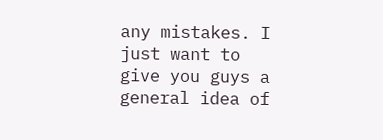any mistakes. I just want to give you guys a general idea of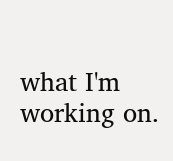what I'm working on.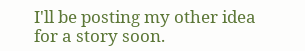I'll be posting my other idea for a story soon.